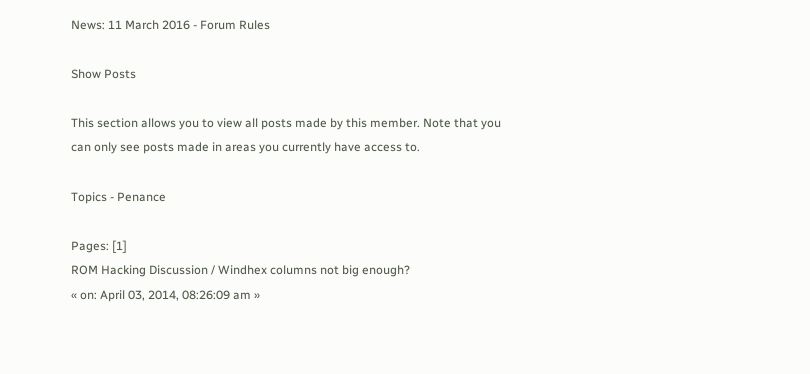News: 11 March 2016 - Forum Rules

Show Posts

This section allows you to view all posts made by this member. Note that you can only see posts made in areas you currently have access to.

Topics - Penance

Pages: [1]
ROM Hacking Discussion / Windhex columns not big enough?
« on: April 03, 2014, 08:26:09 am »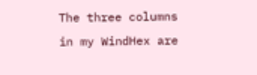The three columns in my WindHex are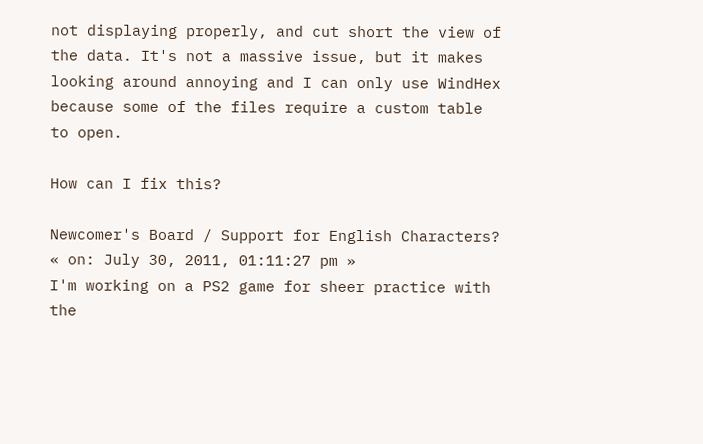not displaying properly, and cut short the view of the data. It's not a massive issue, but it makes looking around annoying and I can only use WindHex because some of the files require a custom table to open.

How can I fix this?

Newcomer's Board / Support for English Characters?
« on: July 30, 2011, 01:11:27 pm »
I'm working on a PS2 game for sheer practice with the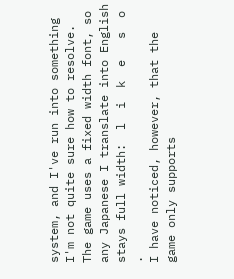system, and I've run into something I'm not quite sure how to resolve. The game uses a fixed width font, so any Japanese I translate into English stays full width:  l  i  k  e   s  o .
I have noticed, however, that the game only supports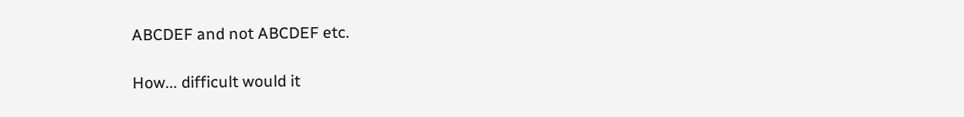ABCDEF and not ABCDEF etc.

How... difficult would it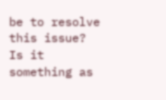be to resolve this issue? Is it something as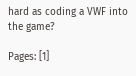hard as coding a VWF into the game?

Pages: [1]